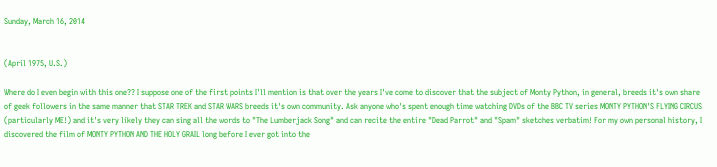Sunday, March 16, 2014


(April 1975, U.S.)

Where do I even begin with this one?? I suppose one of the first points I'll mention is that over the years I've come to discover that the subject of Monty Python, in general, breeds it's own share of geek followers in the same manner that STAR TREK and STAR WARS breeds it's own community. Ask anyone who's spent enough time watching DVDs of the BBC TV series MONTY PYTHON'S FLYING CIRCUS (particularly ME!) and it's very likely they can sing all the words to "The Lumberjack Song" and can recite the entire "Dead Parrot" and "Spam" sketches verbatim! For my own personal history, I discovered the film of MONTY PYTHON AND THE HOLY GRAIL long before I ever got into the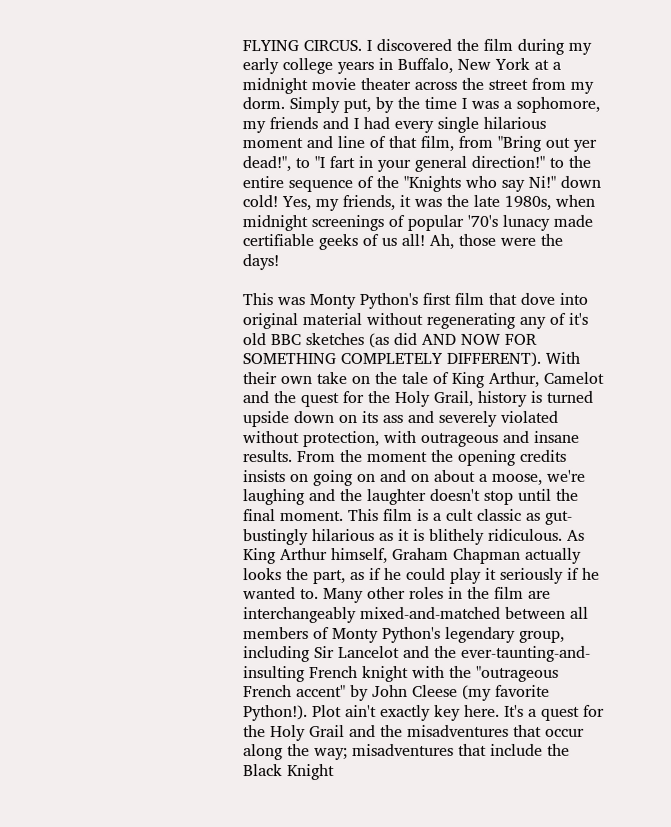FLYING CIRCUS. I discovered the film during my early college years in Buffalo, New York at a midnight movie theater across the street from my dorm. Simply put, by the time I was a sophomore, my friends and I had every single hilarious moment and line of that film, from "Bring out yer dead!", to "I fart in your general direction!" to the entire sequence of the "Knights who say Ni!" down cold! Yes, my friends, it was the late 1980s, when midnight screenings of popular '70's lunacy made certifiable geeks of us all! Ah, those were the days!

This was Monty Python's first film that dove into original material without regenerating any of it's old BBC sketches (as did AND NOW FOR SOMETHING COMPLETELY DIFFERENT). With their own take on the tale of King Arthur, Camelot and the quest for the Holy Grail, history is turned upside down on its ass and severely violated without protection, with outrageous and insane results. From the moment the opening credits insists on going on and on about a moose, we're laughing and the laughter doesn't stop until the final moment. This film is a cult classic as gut-bustingly hilarious as it is blithely ridiculous. As King Arthur himself, Graham Chapman actually looks the part, as if he could play it seriously if he wanted to. Many other roles in the film are interchangeably mixed-and-matched between all members of Monty Python's legendary group, including Sir Lancelot and the ever-taunting-and-insulting French knight with the "outrageous French accent" by John Cleese (my favorite Python!). Plot ain't exactly key here. It's a quest for the Holy Grail and the misadventures that occur along the way; misadventures that include the Black Knight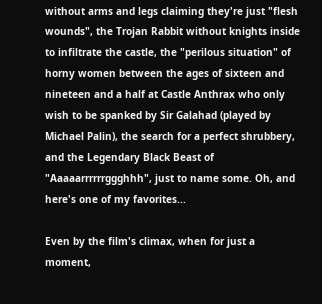without arms and legs claiming they're just "flesh wounds", the Trojan Rabbit without knights inside to infiltrate the castle, the "perilous situation" of horny women between the ages of sixteen and nineteen and a half at Castle Anthrax who only wish to be spanked by Sir Galahad (played by Michael Palin), the search for a perfect shrubbery, and the Legendary Black Beast of "Aaaaarrrrrrggghhh", just to name some. Oh, and here's one of my favorites...

Even by the film's climax, when for just a moment,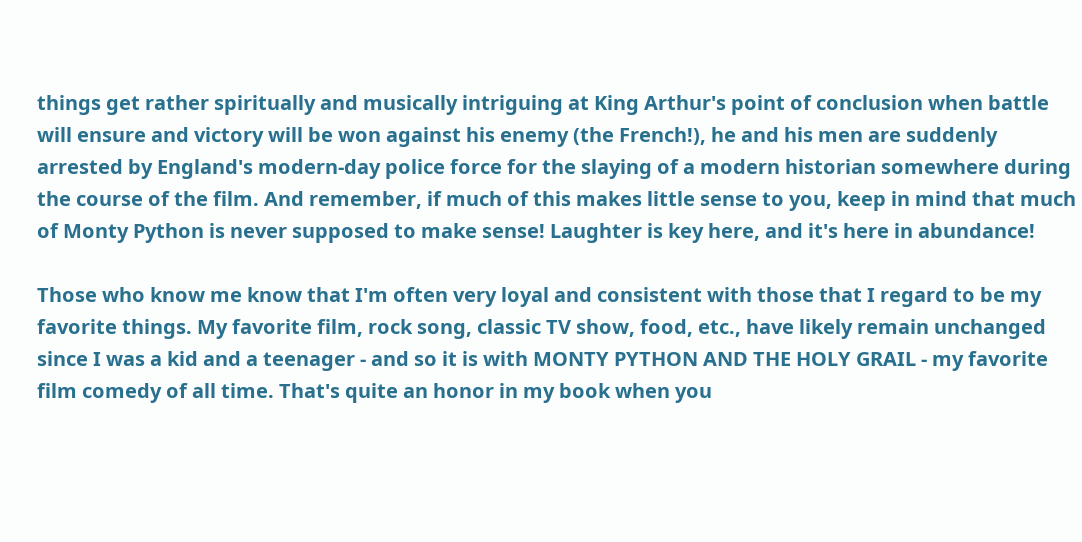things get rather spiritually and musically intriguing at King Arthur's point of conclusion when battle will ensure and victory will be won against his enemy (the French!), he and his men are suddenly arrested by England's modern-day police force for the slaying of a modern historian somewhere during the course of the film. And remember, if much of this makes little sense to you, keep in mind that much of Monty Python is never supposed to make sense! Laughter is key here, and it's here in abundance!

Those who know me know that I'm often very loyal and consistent with those that I regard to be my favorite things. My favorite film, rock song, classic TV show, food, etc., have likely remain unchanged since I was a kid and a teenager - and so it is with MONTY PYTHON AND THE HOLY GRAIL - my favorite film comedy of all time. That's quite an honor in my book when you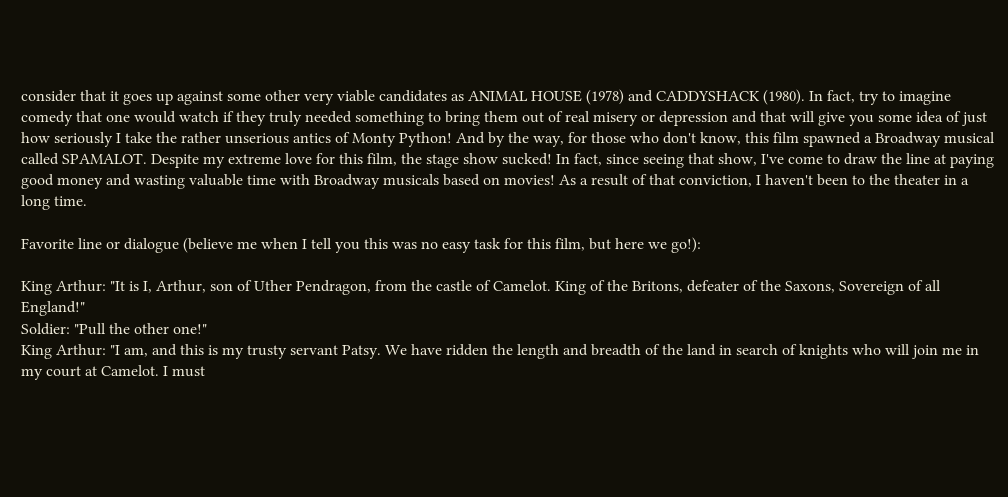consider that it goes up against some other very viable candidates as ANIMAL HOUSE (1978) and CADDYSHACK (1980). In fact, try to imagine comedy that one would watch if they truly needed something to bring them out of real misery or depression and that will give you some idea of just how seriously I take the rather unserious antics of Monty Python! And by the way, for those who don't know, this film spawned a Broadway musical called SPAMALOT. Despite my extreme love for this film, the stage show sucked! In fact, since seeing that show, I've come to draw the line at paying good money and wasting valuable time with Broadway musicals based on movies! As a result of that conviction, I haven't been to the theater in a long time.

Favorite line or dialogue (believe me when I tell you this was no easy task for this film, but here we go!):

King Arthur: "It is I, Arthur, son of Uther Pendragon, from the castle of Camelot. King of the Britons, defeater of the Saxons, Sovereign of all England!"
Soldier: "Pull the other one!"
King Arthur: "I am, and this is my trusty servant Patsy. We have ridden the length and breadth of the land in search of knights who will join me in my court at Camelot. I must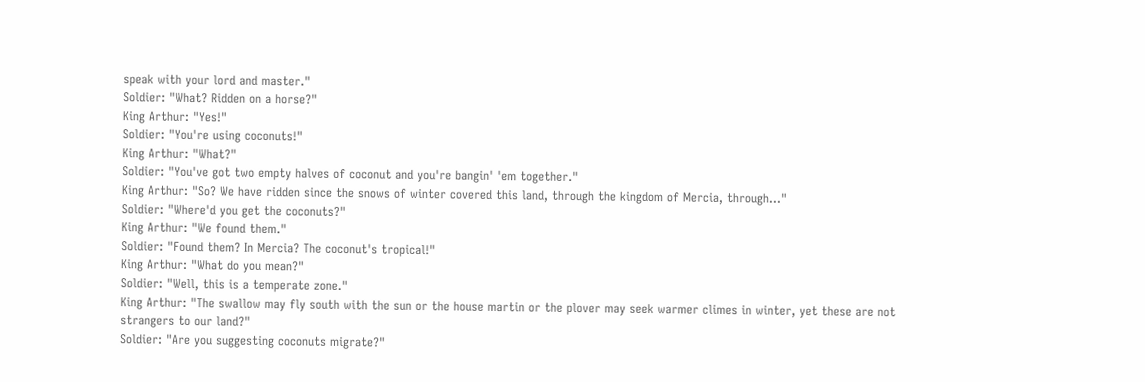speak with your lord and master."
Soldier: "What? Ridden on a horse?"
King Arthur: "Yes!"
Soldier: "You're using coconuts!"
King Arthur: "What?"
Soldier: "You've got two empty halves of coconut and you're bangin' 'em together."
King Arthur: "So? We have ridden since the snows of winter covered this land, through the kingdom of Mercia, through..."
Soldier: "Where'd you get the coconuts?"
King Arthur: "We found them."
Soldier: "Found them? In Mercia? The coconut's tropical!"
King Arthur: "What do you mean?"
Soldier: "Well, this is a temperate zone."
King Arthur: "The swallow may fly south with the sun or the house martin or the plover may seek warmer climes in winter, yet these are not strangers to our land?"
Soldier: "Are you suggesting coconuts migrate?"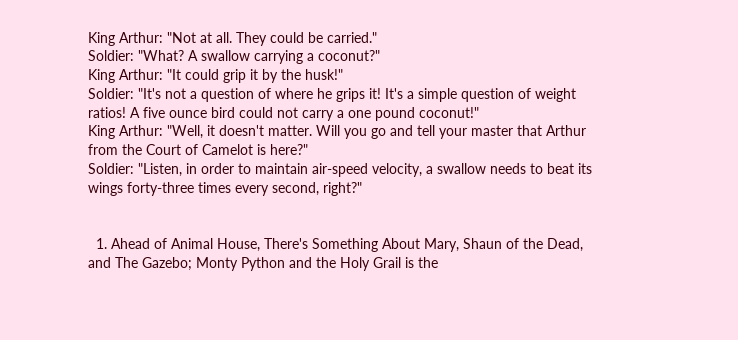King Arthur: "Not at all. They could be carried."
Soldier: "What? A swallow carrying a coconut?"
King Arthur: "It could grip it by the husk!"
Soldier: "It's not a question of where he grips it! It's a simple question of weight ratios! A five ounce bird could not carry a one pound coconut!"
King Arthur: "Well, it doesn't matter. Will you go and tell your master that Arthur from the Court of Camelot is here?"
Soldier: "Listen, in order to maintain air-speed velocity, a swallow needs to beat its wings forty-three times every second, right?"


  1. Ahead of Animal House, There's Something About Mary, Shaun of the Dead, and The Gazebo; Monty Python and the Holy Grail is the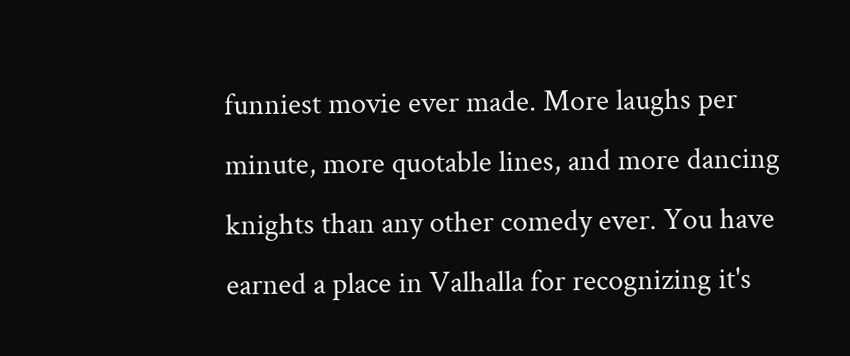funniest movie ever made. More laughs per minute, more quotable lines, and more dancing knights than any other comedy ever. You have earned a place in Valhalla for recognizing it's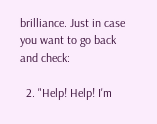brilliance. Just in case you want to go back and check:

  2. "Help! Help! I'm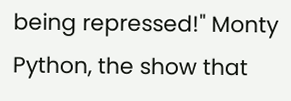being repressed!" Monty Python, the show that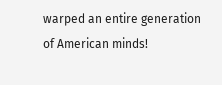warped an entire generation of American minds!